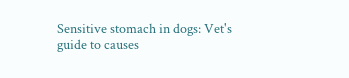Sensitive stomach in dogs: Vet's guide to causes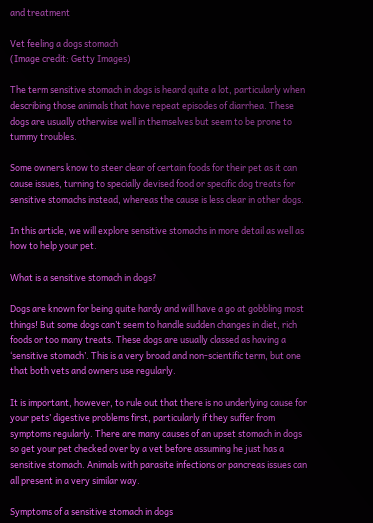and treatment

Vet feeling a dogs stomach
(Image credit: Getty Images)

The term sensitive stomach in dogs is heard quite a lot, particularly when describing those animals that have repeat episodes of diarrhea. These dogs are usually otherwise well in themselves but seem to be prone to tummy troubles.

Some owners know to steer clear of certain foods for their pet as it can cause issues, turning to specially devised food or specific dog treats for sensitive stomachs instead, whereas the cause is less clear in other dogs.

In this article, we will explore sensitive stomachs in more detail as well as how to help your pet.

What is a sensitive stomach in dogs?

Dogs are known for being quite hardy and will have a go at gobbling most things! But some dogs can’t seem to handle sudden changes in diet, rich foods or too many treats. These dogs are usually classed as having a ‘sensitive stomach’. This is a very broad and non-scientific term, but one that both vets and owners use regularly.

It is important, however, to rule out that there is no underlying cause for your pets’ digestive problems first, particularly if they suffer from symptoms regularly. There are many causes of an upset stomach in dogs so get your pet checked over by a vet before assuming he just has a sensitive stomach. Animals with parasite infections or pancreas issues can all present in a very similar way.

Symptoms of a sensitive stomach in dogs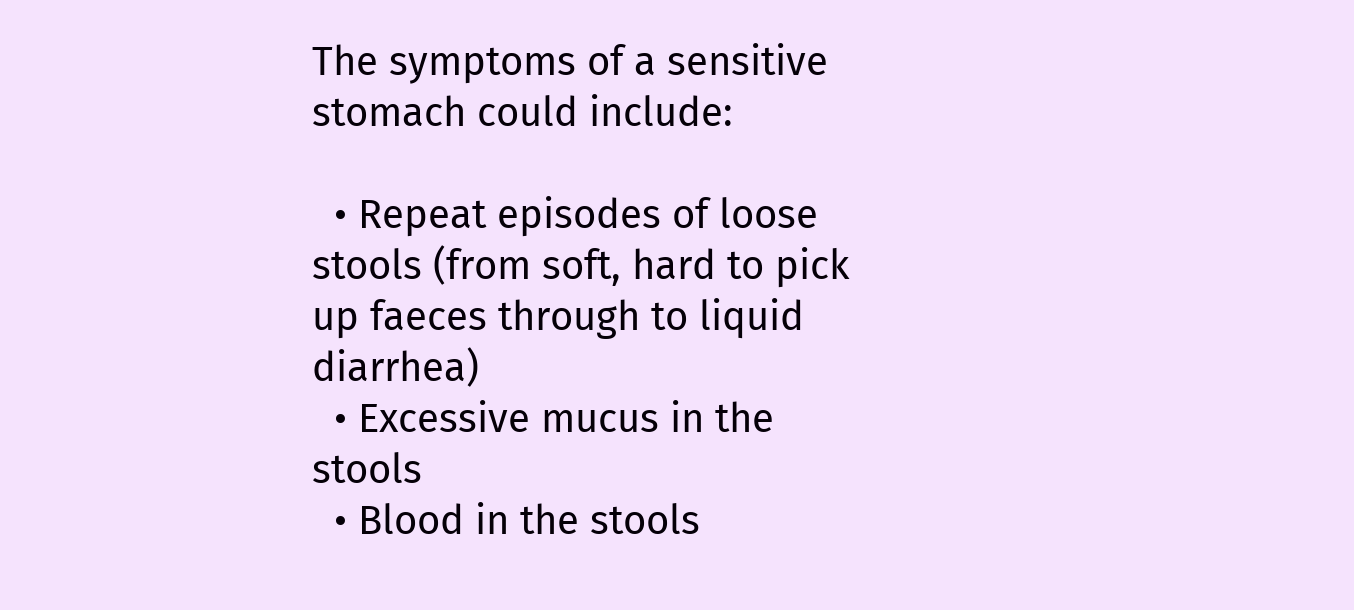The symptoms of a sensitive stomach could include:

  • Repeat episodes of loose stools (from soft, hard to pick up faeces through to liquid diarrhea)
  • Excessive mucus in the stools
  • Blood in the stools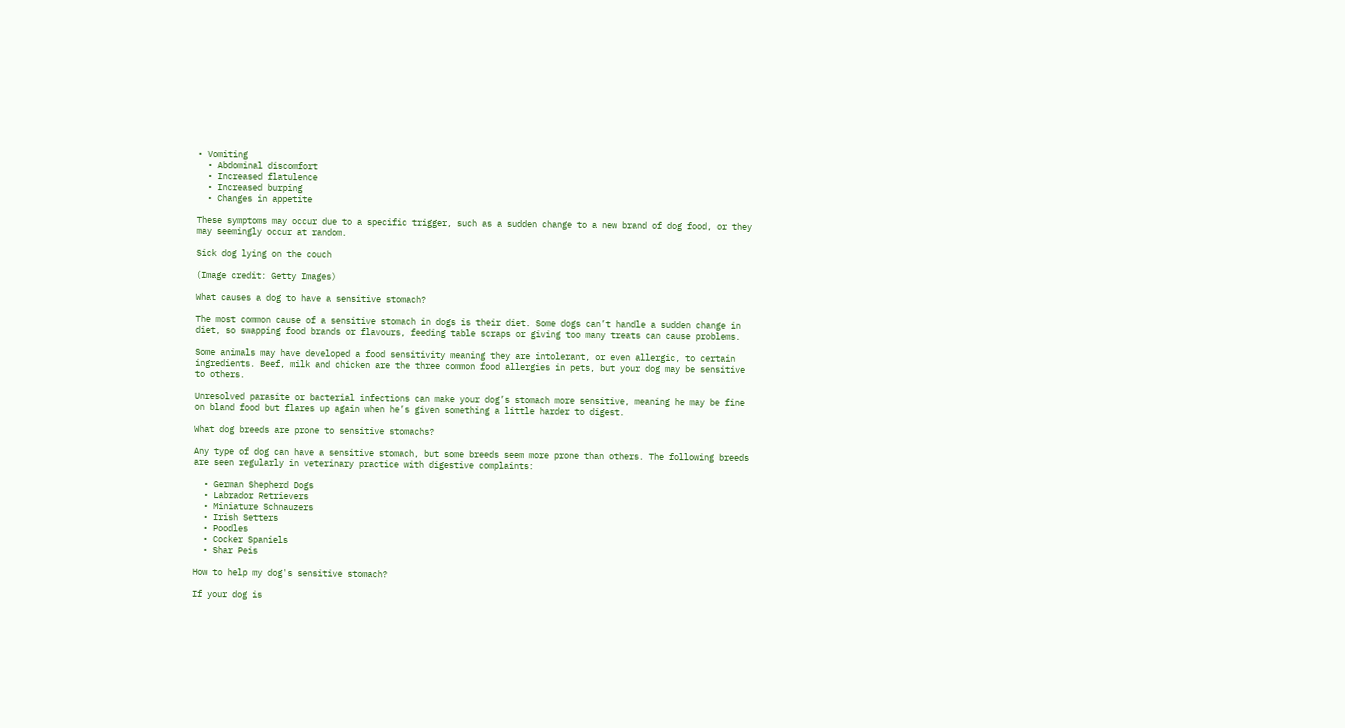• Vomiting
  • Abdominal discomfort
  • Increased flatulence
  • Increased burping
  • Changes in appetite

These symptoms may occur due to a specific trigger, such as a sudden change to a new brand of dog food, or they may seemingly occur at random.

Sick dog lying on the couch

(Image credit: Getty Images)

What causes a dog to have a sensitive stomach?

The most common cause of a sensitive stomach in dogs is their diet. Some dogs can’t handle a sudden change in diet, so swapping food brands or flavours, feeding table scraps or giving too many treats can cause problems.

Some animals may have developed a food sensitivity meaning they are intolerant, or even allergic, to certain ingredients. Beef, milk and chicken are the three common food allergies in pets, but your dog may be sensitive to others.

Unresolved parasite or bacterial infections can make your dog’s stomach more sensitive, meaning he may be fine on bland food but flares up again when he’s given something a little harder to digest.

What dog breeds are prone to sensitive stomachs?

Any type of dog can have a sensitive stomach, but some breeds seem more prone than others. The following breeds are seen regularly in veterinary practice with digestive complaints:

  • German Shepherd Dogs
  • Labrador Retrievers
  • Miniature Schnauzers
  • Irish Setters
  • Poodles
  • Cocker Spaniels
  • Shar Peis

How to help my dog's sensitive stomach?

If your dog is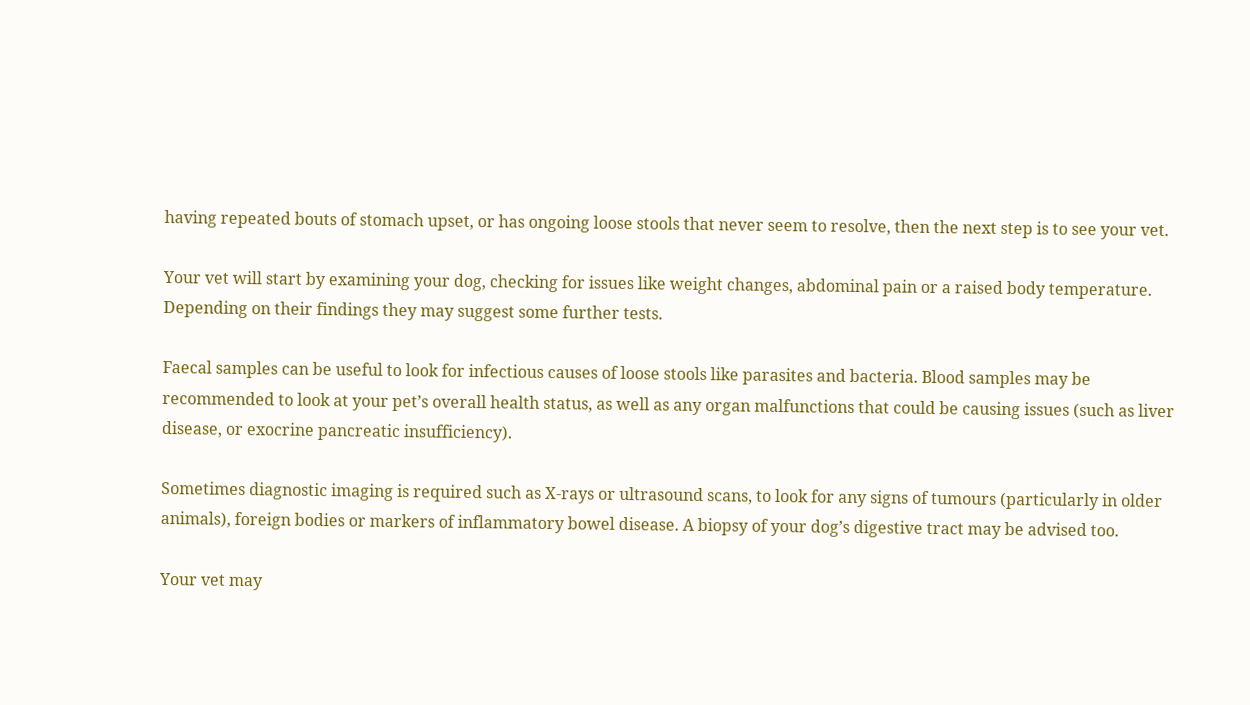having repeated bouts of stomach upset, or has ongoing loose stools that never seem to resolve, then the next step is to see your vet.

Your vet will start by examining your dog, checking for issues like weight changes, abdominal pain or a raised body temperature. Depending on their findings they may suggest some further tests.

Faecal samples can be useful to look for infectious causes of loose stools like parasites and bacteria. Blood samples may be recommended to look at your pet’s overall health status, as well as any organ malfunctions that could be causing issues (such as liver disease, or exocrine pancreatic insufficiency).

Sometimes diagnostic imaging is required such as X-rays or ultrasound scans, to look for any signs of tumours (particularly in older animals), foreign bodies or markers of inflammatory bowel disease. A biopsy of your dog’s digestive tract may be advised too.

Your vet may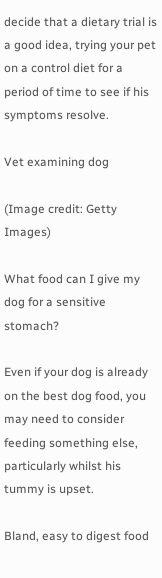decide that a dietary trial is a good idea, trying your pet on a control diet for a period of time to see if his symptoms resolve.

Vet examining dog

(Image credit: Getty Images)

What food can I give my dog for a sensitive stomach?

Even if your dog is already on the best dog food, you may need to consider feeding something else, particularly whilst his tummy is upset.

Bland, easy to digest food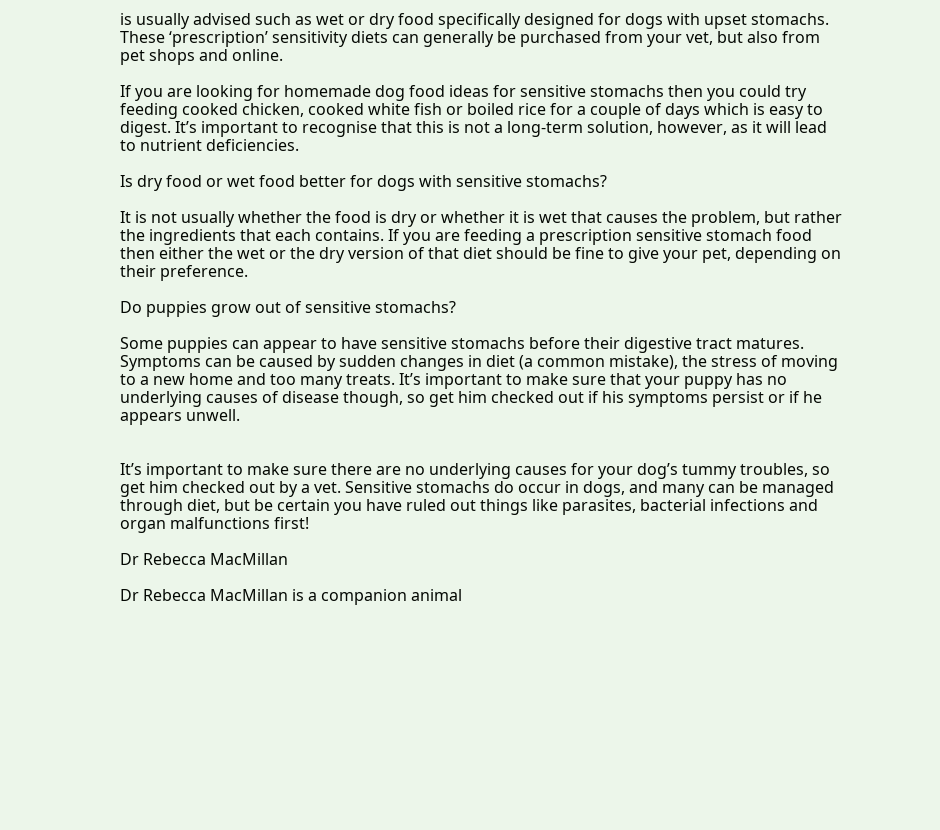is usually advised such as wet or dry food specifically designed for dogs with upset stomachs. These ‘prescription’ sensitivity diets can generally be purchased from your vet, but also from pet shops and online.

If you are looking for homemade dog food ideas for sensitive stomachs then you could try feeding cooked chicken, cooked white fish or boiled rice for a couple of days which is easy to digest. It’s important to recognise that this is not a long-term solution, however, as it will lead to nutrient deficiencies.

Is dry food or wet food better for dogs with sensitive stomachs?

It is not usually whether the food is dry or whether it is wet that causes the problem, but rather the ingredients that each contains. If you are feeding a prescription sensitive stomach food then either the wet or the dry version of that diet should be fine to give your pet, depending on their preference.

Do puppies grow out of sensitive stomachs?

Some puppies can appear to have sensitive stomachs before their digestive tract matures. Symptoms can be caused by sudden changes in diet (a common mistake), the stress of moving to a new home and too many treats. It’s important to make sure that your puppy has no underlying causes of disease though, so get him checked out if his symptoms persist or if he appears unwell.


It’s important to make sure there are no underlying causes for your dog’s tummy troubles, so get him checked out by a vet. Sensitive stomachs do occur in dogs, and many can be managed through diet, but be certain you have ruled out things like parasites, bacterial infections and organ malfunctions first!

Dr Rebecca MacMillan

Dr Rebecca MacMillan is a companion animal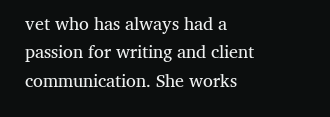vet who has always had a passion for writing and client communication. She works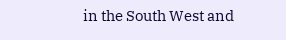in the South West and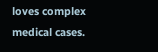loves complex medical cases.